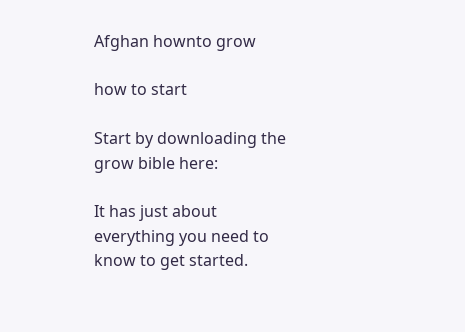Afghan hownto grow

how to start

Start by downloading the grow bible here:

It has just about everything you need to know to get started.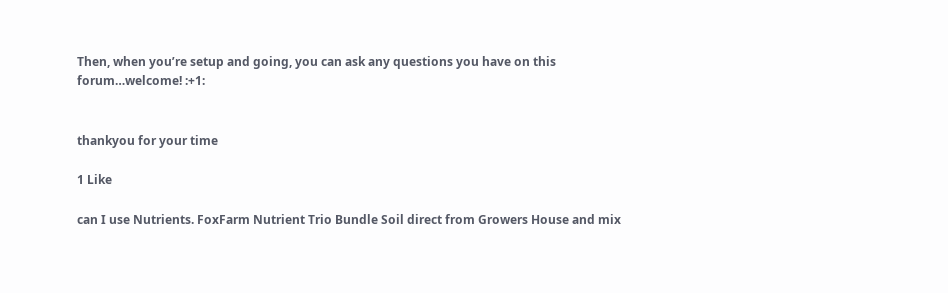Then, when you’re setup and going, you can ask any questions you have on this forum…welcome! :+1:


thankyou for your time

1 Like

can I use Nutrients. FoxFarm Nutrient Trio Bundle Soil direct from Growers House and mix